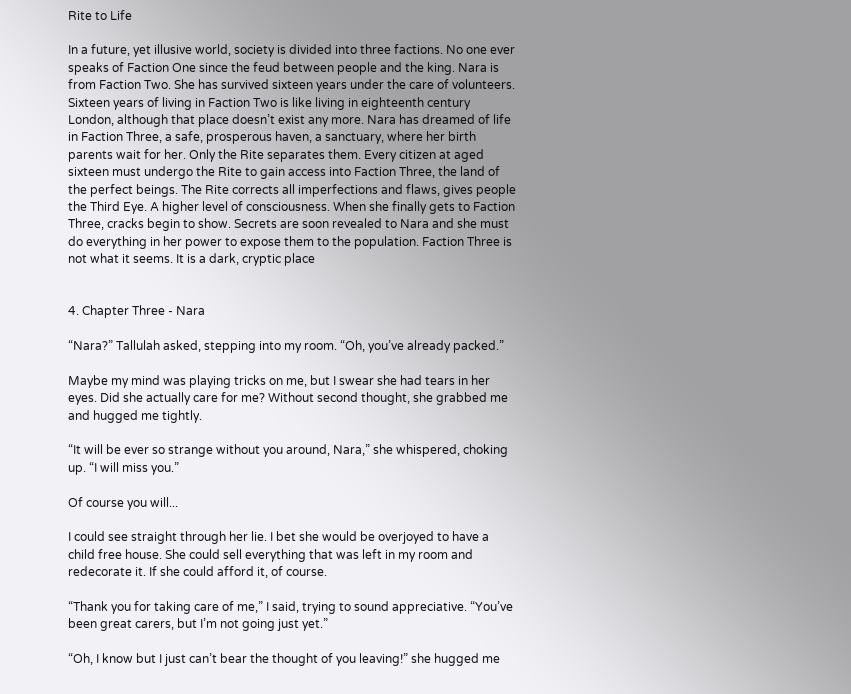Rite to Life

In a future, yet illusive world, society is divided into three factions. No one ever speaks of Faction One since the feud between people and the king. Nara is from Faction Two. She has survived sixteen years under the care of volunteers. Sixteen years of living in Faction Two is like living in eighteenth century London, although that place doesn’t exist any more. Nara has dreamed of life in Faction Three, a safe, prosperous haven, a sanctuary, where her birth parents wait for her. Only the Rite separates them. Every citizen at aged sixteen must undergo the Rite to gain access into Faction Three, the land of the perfect beings. The Rite corrects all imperfections and flaws, gives people the Third Eye. A higher level of consciousness. When she finally gets to Faction Three, cracks begin to show. Secrets are soon revealed to Nara and she must do everything in her power to expose them to the population. Faction Three is not what it seems. It is a dark, cryptic place


4. Chapter Three - Nara

“Nara?” Tallulah asked, stepping into my room. “Oh, you’ve already packed.”

Maybe my mind was playing tricks on me, but I swear she had tears in her eyes. Did she actually care for me? Without second thought, she grabbed me and hugged me tightly.

“It will be ever so strange without you around, Nara,” she whispered, choking up. “I will miss you.”

Of course you will...

I could see straight through her lie. I bet she would be overjoyed to have a child free house. She could sell everything that was left in my room and redecorate it. If she could afford it, of course.

“Thank you for taking care of me,” I said, trying to sound appreciative. “You’ve been great carers, but I’m not going just yet.”

“Oh, I know but I just can’t bear the thought of you leaving!” she hugged me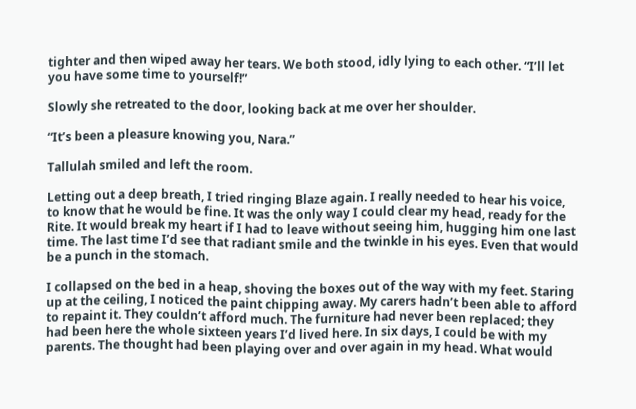tighter and then wiped away her tears. We both stood, idly lying to each other. “I’ll let you have some time to yourself!”

Slowly she retreated to the door, looking back at me over her shoulder.

“It’s been a pleasure knowing you, Nara.”

Tallulah smiled and left the room.

Letting out a deep breath, I tried ringing Blaze again. I really needed to hear his voice, to know that he would be fine. It was the only way I could clear my head, ready for the Rite. It would break my heart if I had to leave without seeing him, hugging him one last time. The last time I’d see that radiant smile and the twinkle in his eyes. Even that would be a punch in the stomach.

I collapsed on the bed in a heap, shoving the boxes out of the way with my feet. Staring up at the ceiling, I noticed the paint chipping away. My carers hadn’t been able to afford to repaint it. They couldn’t afford much. The furniture had never been replaced; they had been here the whole sixteen years I’d lived here. In six days, I could be with my parents. The thought had been playing over and over again in my head. What would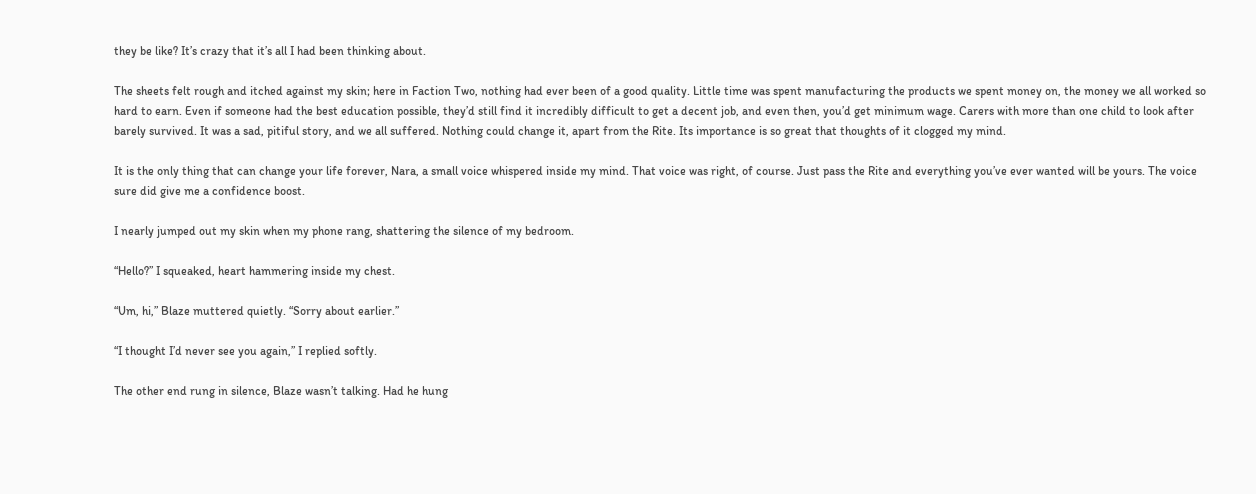they be like? It’s crazy that it’s all I had been thinking about.

The sheets felt rough and itched against my skin; here in Faction Two, nothing had ever been of a good quality. Little time was spent manufacturing the products we spent money on, the money we all worked so hard to earn. Even if someone had the best education possible, they’d still find it incredibly difficult to get a decent job, and even then, you’d get minimum wage. Carers with more than one child to look after barely survived. It was a sad, pitiful story, and we all suffered. Nothing could change it, apart from the Rite. Its importance is so great that thoughts of it clogged my mind.

It is the only thing that can change your life forever, Nara, a small voice whispered inside my mind. That voice was right, of course. Just pass the Rite and everything you’ve ever wanted will be yours. The voice sure did give me a confidence boost.

I nearly jumped out my skin when my phone rang, shattering the silence of my bedroom.

“Hello?” I squeaked, heart hammering inside my chest.

“Um, hi,” Blaze muttered quietly. “Sorry about earlier.”

“I thought I’d never see you again,” I replied softly.

The other end rung in silence, Blaze wasn’t talking. Had he hung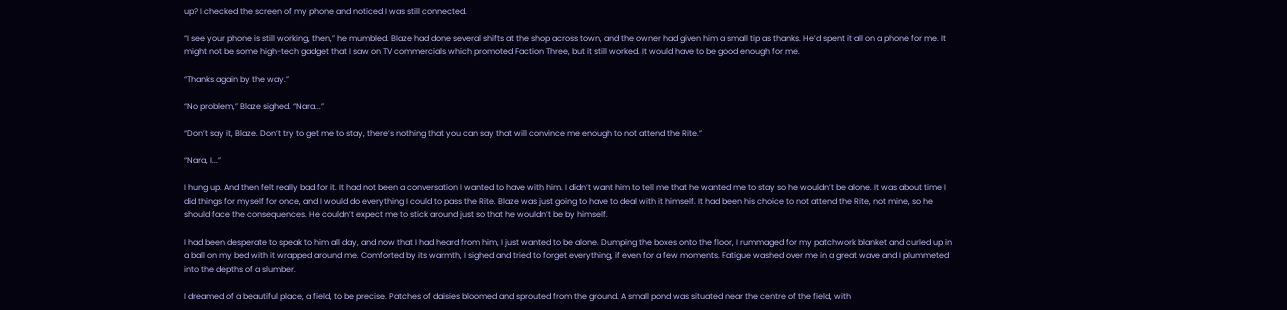up? I checked the screen of my phone and noticed I was still connected.

“I see your phone is still working, then,” he mumbled. Blaze had done several shifts at the shop across town, and the owner had given him a small tip as thanks. He’d spent it all on a phone for me. It might not be some high-tech gadget that I saw on TV commercials which promoted Faction Three, but it still worked. It would have to be good enough for me.

“Thanks again by the way.”

“No problem,” Blaze sighed. “Nara...”

“Don’t say it, Blaze. Don’t try to get me to stay, there’s nothing that you can say that will convince me enough to not attend the Rite.”

“Nara, I...”

I hung up. And then felt really bad for it. It had not been a conversation I wanted to have with him. I didn’t want him to tell me that he wanted me to stay so he wouldn’t be alone. It was about time I did things for myself for once, and I would do everything I could to pass the Rite. Blaze was just going to have to deal with it himself. It had been his choice to not attend the Rite, not mine, so he should face the consequences. He couldn’t expect me to stick around just so that he wouldn’t be by himself.

I had been desperate to speak to him all day, and now that I had heard from him, I just wanted to be alone. Dumping the boxes onto the floor, I rummaged for my patchwork blanket and curled up in a ball on my bed with it wrapped around me. Comforted by its warmth, I sighed and tried to forget everything, if even for a few moments. Fatigue washed over me in a great wave and I plummeted into the depths of a slumber.

I dreamed of a beautiful place, a field, to be precise. Patches of daisies bloomed and sprouted from the ground. A small pond was situated near the centre of the field, with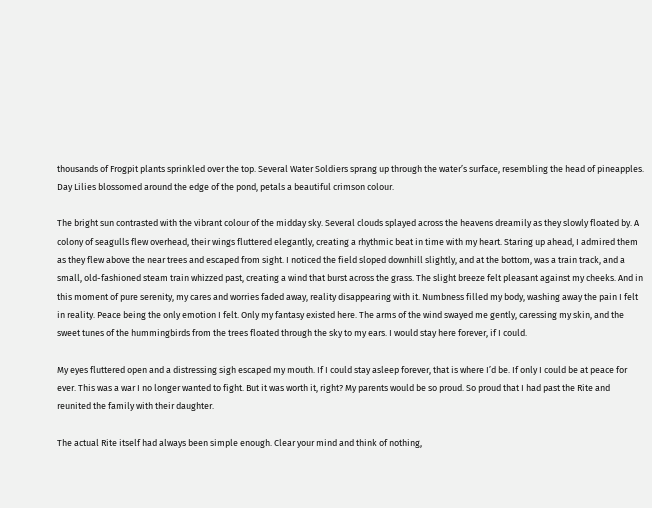thousands of Frogpit plants sprinkled over the top. Several Water Soldiers sprang up through the water’s surface, resembling the head of pineapples. Day Lilies blossomed around the edge of the pond, petals a beautiful crimson colour.

The bright sun contrasted with the vibrant colour of the midday sky. Several clouds splayed across the heavens dreamily as they slowly floated by. A colony of seagulls flew overhead, their wings fluttered elegantly, creating a rhythmic beat in time with my heart. Staring up ahead, I admired them as they flew above the near trees and escaped from sight. I noticed the field sloped downhill slightly, and at the bottom, was a train track, and a small, old-fashioned steam train whizzed past, creating a wind that burst across the grass. The slight breeze felt pleasant against my cheeks. And in this moment of pure serenity, my cares and worries faded away, reality disappearing with it. Numbness filled my body, washing away the pain I felt in reality. Peace being the only emotion I felt. Only my fantasy existed here. The arms of the wind swayed me gently, caressing my skin, and the sweet tunes of the hummingbirds from the trees floated through the sky to my ears. I would stay here forever, if I could.

My eyes fluttered open and a distressing sigh escaped my mouth. If I could stay asleep forever, that is where I’d be. If only I could be at peace for ever. This was a war I no longer wanted to fight. But it was worth it, right? My parents would be so proud. So proud that I had past the Rite and reunited the family with their daughter.

The actual Rite itself had always been simple enough. Clear your mind and think of nothing,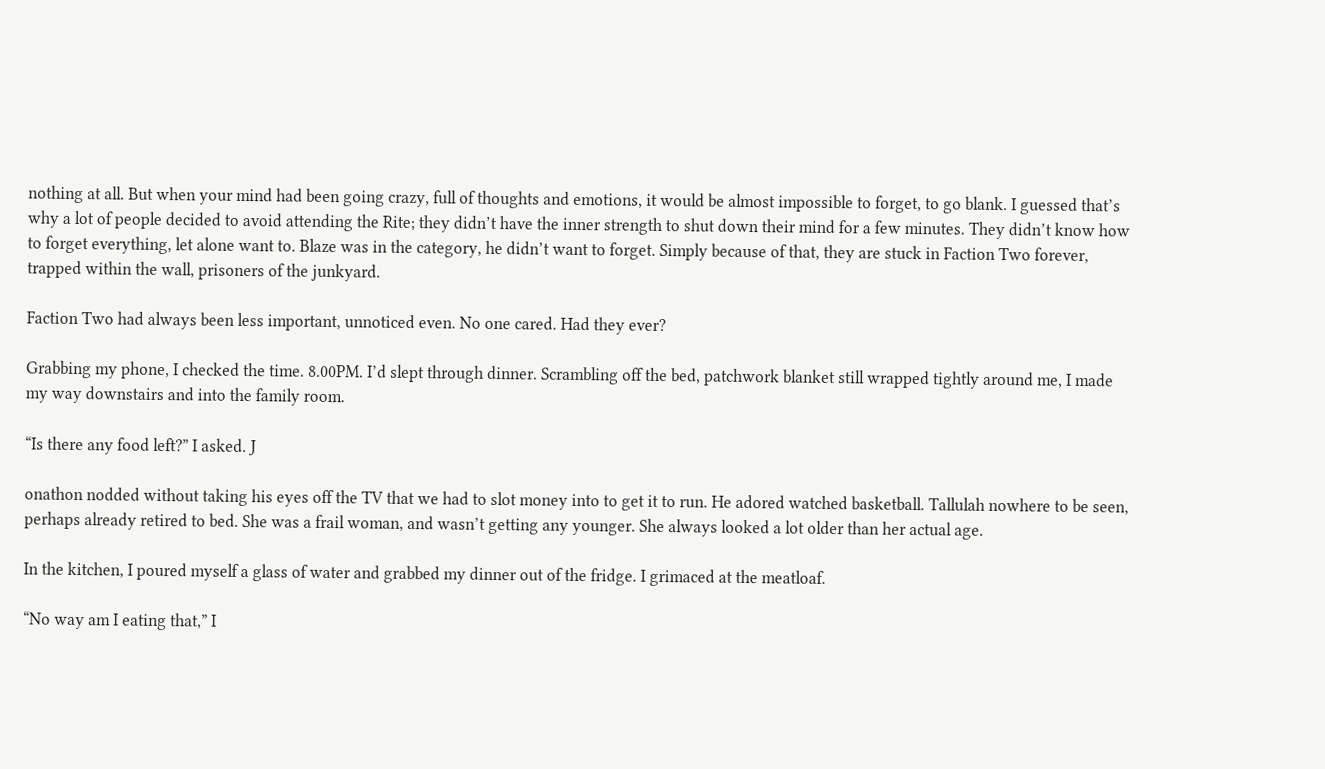nothing at all. But when your mind had been going crazy, full of thoughts and emotions, it would be almost impossible to forget, to go blank. I guessed that’s why a lot of people decided to avoid attending the Rite; they didn’t have the inner strength to shut down their mind for a few minutes. They didn’t know how to forget everything, let alone want to. Blaze was in the category, he didn’t want to forget. Simply because of that, they are stuck in Faction Two forever, trapped within the wall, prisoners of the junkyard.

Faction Two had always been less important, unnoticed even. No one cared. Had they ever?

Grabbing my phone, I checked the time. 8.00PM. I’d slept through dinner. Scrambling off the bed, patchwork blanket still wrapped tightly around me, I made my way downstairs and into the family room.

“Is there any food left?” I asked. J

onathon nodded without taking his eyes off the TV that we had to slot money into to get it to run. He adored watched basketball. Tallulah nowhere to be seen, perhaps already retired to bed. She was a frail woman, and wasn’t getting any younger. She always looked a lot older than her actual age.

In the kitchen, I poured myself a glass of water and grabbed my dinner out of the fridge. I grimaced at the meatloaf.

“No way am I eating that,” I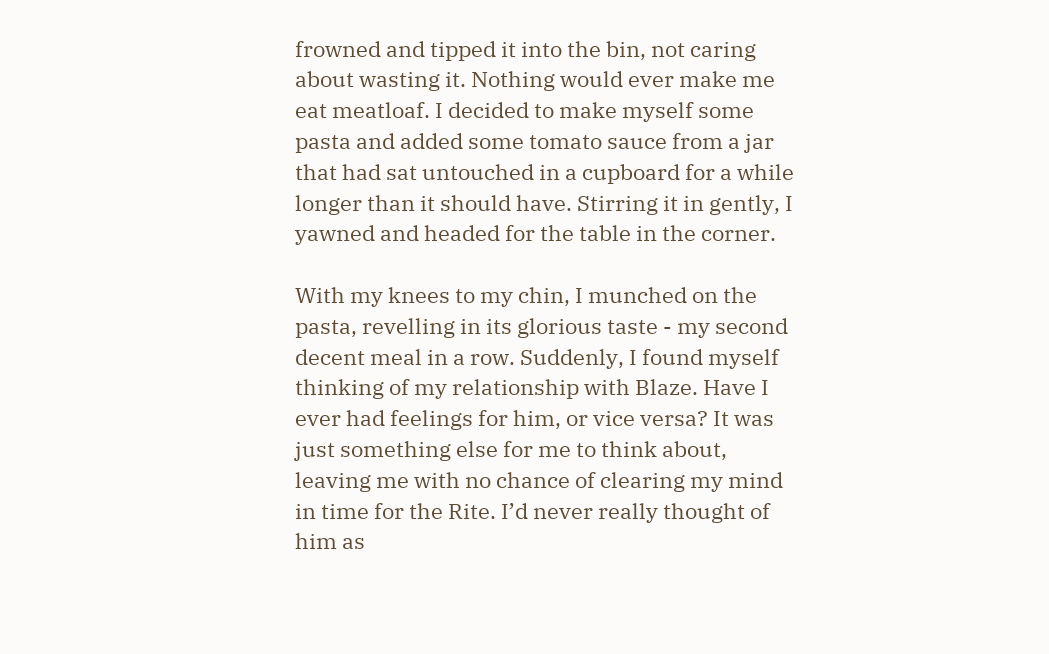frowned and tipped it into the bin, not caring about wasting it. Nothing would ever make me eat meatloaf. I decided to make myself some pasta and added some tomato sauce from a jar that had sat untouched in a cupboard for a while longer than it should have. Stirring it in gently, I yawned and headed for the table in the corner.

With my knees to my chin, I munched on the pasta, revelling in its glorious taste - my second decent meal in a row. Suddenly, I found myself thinking of my relationship with Blaze. Have I ever had feelings for him, or vice versa? It was just something else for me to think about, leaving me with no chance of clearing my mind in time for the Rite. I’d never really thought of him as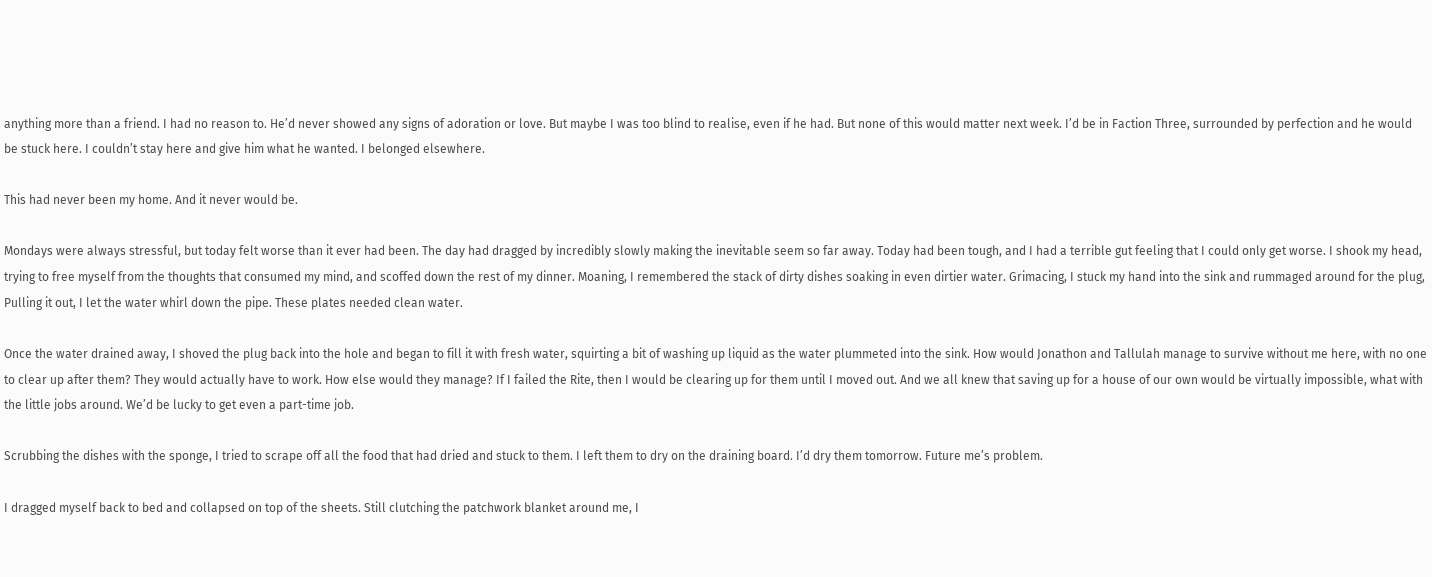anything more than a friend. I had no reason to. He’d never showed any signs of adoration or love. But maybe I was too blind to realise, even if he had. But none of this would matter next week. I’d be in Faction Three, surrounded by perfection and he would be stuck here. I couldn’t stay here and give him what he wanted. I belonged elsewhere.

This had never been my home. And it never would be.

Mondays were always stressful, but today felt worse than it ever had been. The day had dragged by incredibly slowly making the inevitable seem so far away. Today had been tough, and I had a terrible gut feeling that I could only get worse. I shook my head, trying to free myself from the thoughts that consumed my mind, and scoffed down the rest of my dinner. Moaning, I remembered the stack of dirty dishes soaking in even dirtier water. Grimacing, I stuck my hand into the sink and rummaged around for the plug, Pulling it out, I let the water whirl down the pipe. These plates needed clean water.

Once the water drained away, I shoved the plug back into the hole and began to fill it with fresh water, squirting a bit of washing up liquid as the water plummeted into the sink. How would Jonathon and Tallulah manage to survive without me here, with no one to clear up after them? They would actually have to work. How else would they manage? If I failed the Rite, then I would be clearing up for them until I moved out. And we all knew that saving up for a house of our own would be virtually impossible, what with the little jobs around. We’d be lucky to get even a part-time job.

Scrubbing the dishes with the sponge, I tried to scrape off all the food that had dried and stuck to them. I left them to dry on the draining board. I’d dry them tomorrow. Future me’s problem.

I dragged myself back to bed and collapsed on top of the sheets. Still clutching the patchwork blanket around me, I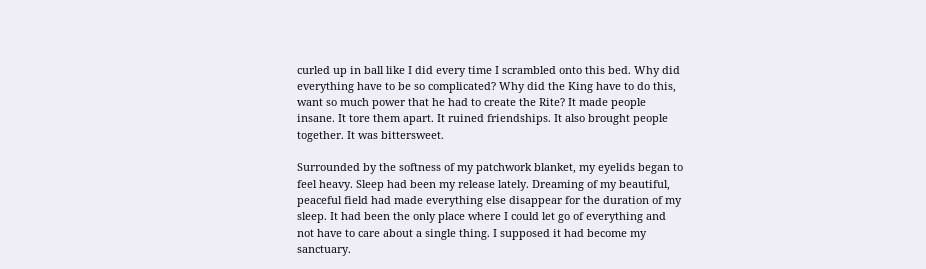curled up in ball like I did every time I scrambled onto this bed. Why did everything have to be so complicated? Why did the King have to do this, want so much power that he had to create the Rite? It made people insane. It tore them apart. It ruined friendships. It also brought people together. It was bittersweet.

Surrounded by the softness of my patchwork blanket, my eyelids began to feel heavy. Sleep had been my release lately. Dreaming of my beautiful, peaceful field had made everything else disappear for the duration of my sleep. It had been the only place where I could let go of everything and not have to care about a single thing. I supposed it had become my sanctuary.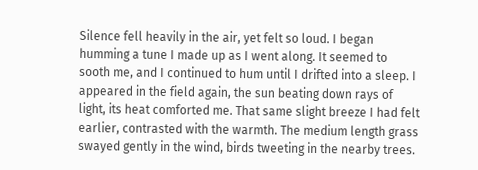Silence fell heavily in the air, yet felt so loud. I began humming a tune I made up as I went along. It seemed to sooth me, and I continued to hum until I drifted into a sleep. I appeared in the field again, the sun beating down rays of light, its heat comforted me. That same slight breeze I had felt earlier, contrasted with the warmth. The medium length grass swayed gently in the wind, birds tweeting in the nearby trees.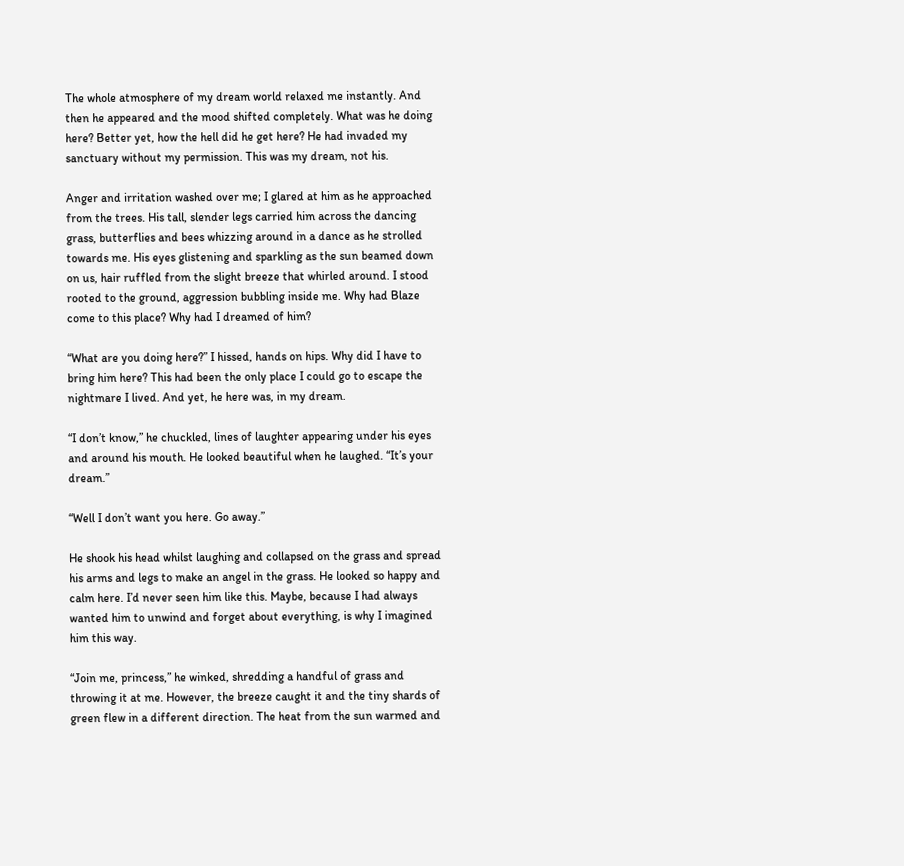The whole atmosphere of my dream world relaxed me instantly. And then he appeared and the mood shifted completely. What was he doing here? Better yet, how the hell did he get here? He had invaded my sanctuary without my permission. This was my dream, not his.

Anger and irritation washed over me; I glared at him as he approached from the trees. His tall, slender legs carried him across the dancing grass, butterflies and bees whizzing around in a dance as he strolled towards me. His eyes glistening and sparkling as the sun beamed down on us, hair ruffled from the slight breeze that whirled around. I stood rooted to the ground, aggression bubbling inside me. Why had Blaze come to this place? Why had I dreamed of him?

“What are you doing here?” I hissed, hands on hips. Why did I have to bring him here? This had been the only place I could go to escape the nightmare I lived. And yet, he here was, in my dream.

“I don’t know,” he chuckled, lines of laughter appearing under his eyes and around his mouth. He looked beautiful when he laughed. “It’s your dream.”

“Well I don’t want you here. Go away.”

He shook his head whilst laughing and collapsed on the grass and spread his arms and legs to make an angel in the grass. He looked so happy and calm here. I’d never seen him like this. Maybe, because I had always wanted him to unwind and forget about everything, is why I imagined him this way.

“Join me, princess,” he winked, shredding a handful of grass and throwing it at me. However, the breeze caught it and the tiny shards of green flew in a different direction. The heat from the sun warmed and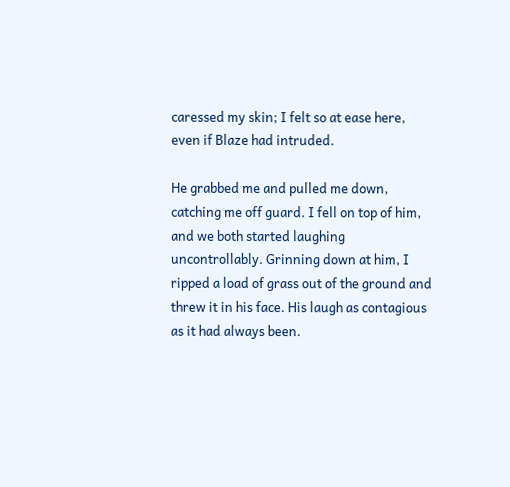caressed my skin; I felt so at ease here, even if Blaze had intruded.

He grabbed me and pulled me down, catching me off guard. I fell on top of him, and we both started laughing uncontrollably. Grinning down at him, I ripped a load of grass out of the ground and threw it in his face. His laugh as contagious as it had always been.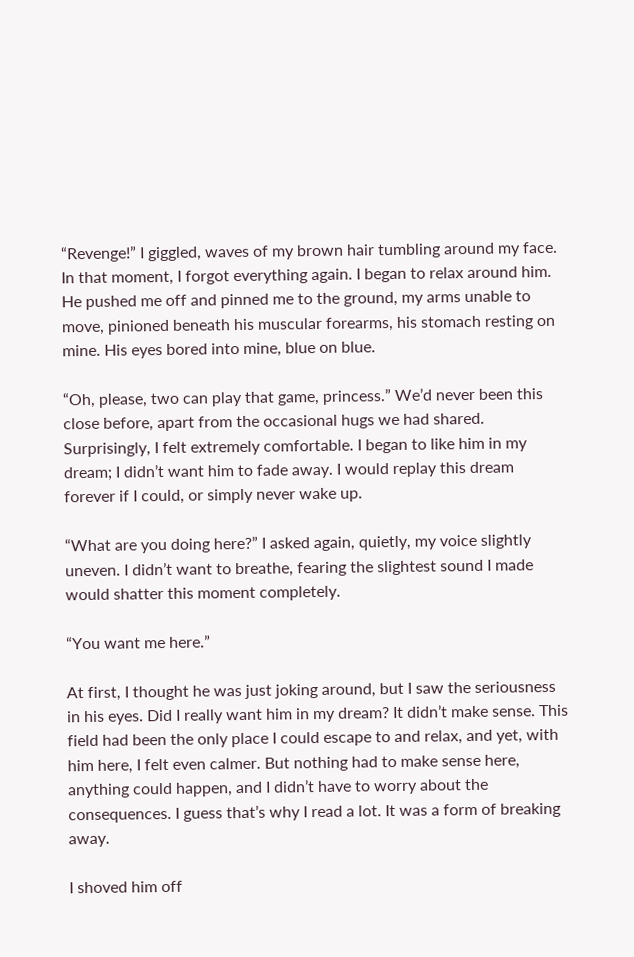“Revenge!” I giggled, waves of my brown hair tumbling around my face. In that moment, I forgot everything again. I began to relax around him. He pushed me off and pinned me to the ground, my arms unable to move, pinioned beneath his muscular forearms, his stomach resting on mine. His eyes bored into mine, blue on blue.

“Oh, please, two can play that game, princess.” We’d never been this close before, apart from the occasional hugs we had shared. Surprisingly, I felt extremely comfortable. I began to like him in my dream; I didn’t want him to fade away. I would replay this dream forever if I could, or simply never wake up.

“What are you doing here?” I asked again, quietly, my voice slightly uneven. I didn’t want to breathe, fearing the slightest sound I made would shatter this moment completely.

“You want me here.”

At first, I thought he was just joking around, but I saw the seriousness in his eyes. Did I really want him in my dream? It didn’t make sense. This field had been the only place I could escape to and relax, and yet, with him here, I felt even calmer. But nothing had to make sense here, anything could happen, and I didn’t have to worry about the consequences. I guess that’s why I read a lot. It was a form of breaking away.

I shoved him off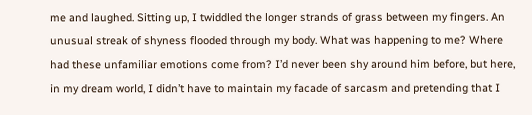me and laughed. Sitting up, I twiddled the longer strands of grass between my fingers. An unusual streak of shyness flooded through my body. What was happening to me? Where had these unfamiliar emotions come from? I’d never been shy around him before, but here, in my dream world, I didn’t have to maintain my facade of sarcasm and pretending that I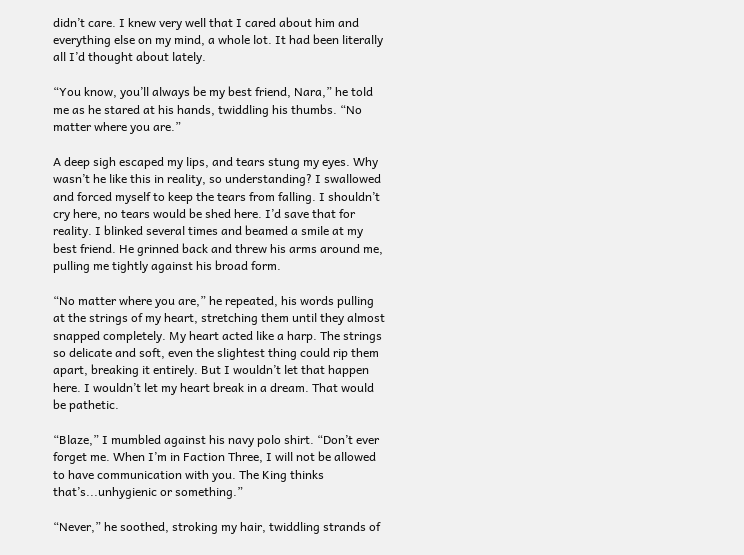didn’t care. I knew very well that I cared about him and everything else on my mind, a whole lot. It had been literally all I’d thought about lately.

“You know, you’ll always be my best friend, Nara,” he told me as he stared at his hands, twiddling his thumbs. “No matter where you are.”

A deep sigh escaped my lips, and tears stung my eyes. Why wasn’t he like this in reality, so understanding? I swallowed and forced myself to keep the tears from falling. I shouldn’t cry here, no tears would be shed here. I’d save that for reality. I blinked several times and beamed a smile at my best friend. He grinned back and threw his arms around me, pulling me tightly against his broad form.

“No matter where you are,” he repeated, his words pulling at the strings of my heart, stretching them until they almost snapped completely. My heart acted like a harp. The strings so delicate and soft, even the slightest thing could rip them apart, breaking it entirely. But I wouldn’t let that happen here. I wouldn’t let my heart break in a dream. That would be pathetic.

“Blaze,” I mumbled against his navy polo shirt. “Don’t ever forget me. When I’m in Faction Three, I will not be allowed to have communication with you. The King thinks that’s...unhygienic or something.”

“Never,” he soothed, stroking my hair, twiddling strands of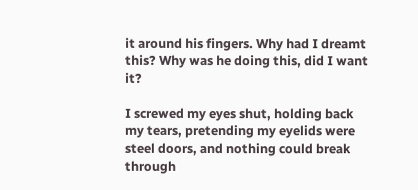it around his fingers. Why had I dreamt this? Why was he doing this, did I want it?

I screwed my eyes shut, holding back my tears, pretending my eyelids were steel doors, and nothing could break through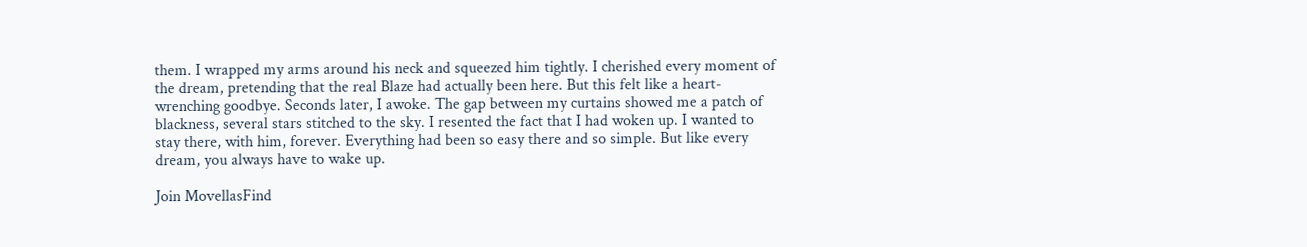them. I wrapped my arms around his neck and squeezed him tightly. I cherished every moment of the dream, pretending that the real Blaze had actually been here. But this felt like a heart-wrenching goodbye. Seconds later, I awoke. The gap between my curtains showed me a patch of blackness, several stars stitched to the sky. I resented the fact that I had woken up. I wanted to stay there, with him, forever. Everything had been so easy there and so simple. But like every dream, you always have to wake up.

Join MovellasFind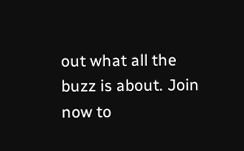out what all the buzz is about. Join now to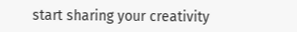start sharing your creativity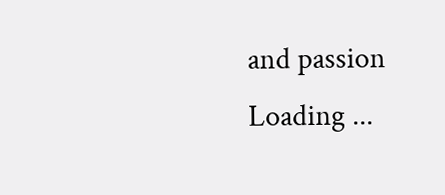and passion
Loading ...